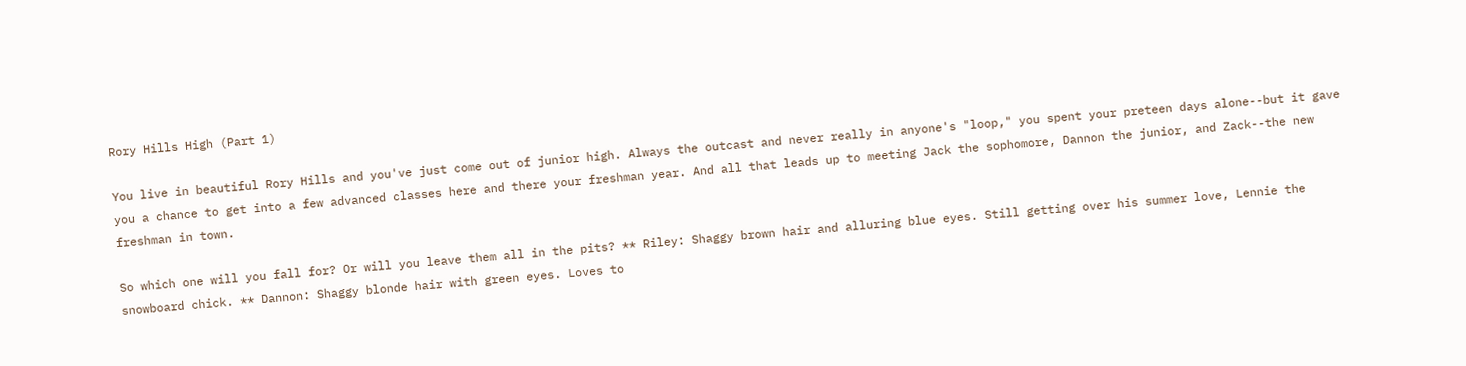Rory Hills High (Part 1)

You live in beautiful Rory Hills and you've just come out of junior high. Always the outcast and never really in anyone's "loop," you spent your preteen days alone--but it gave you a chance to get into a few advanced classes here and there your freshman year. And all that leads up to meeting Jack the sophomore, Dannon the junior, and Zack--the new freshman in town.

So which one will you fall for? Or will you leave them all in the pits? ** Riley: Shaggy brown hair and alluring blue eyes. Still getting over his summer love, Lennie the snowboard chick. ** Dannon: Shaggy blonde hair with green eyes. Loves to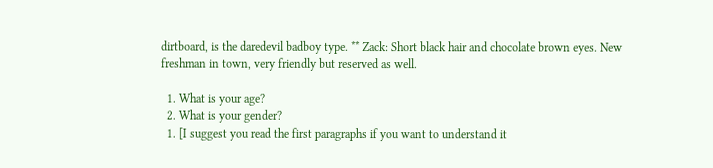dirtboard, is the daredevil badboy type. ** Zack: Short black hair and chocolate brown eyes. New freshman in town, very friendly but reserved as well.

  1. What is your age?
  2. What is your gender?
  1. [I suggest you read the first paragraphs if you want to understand it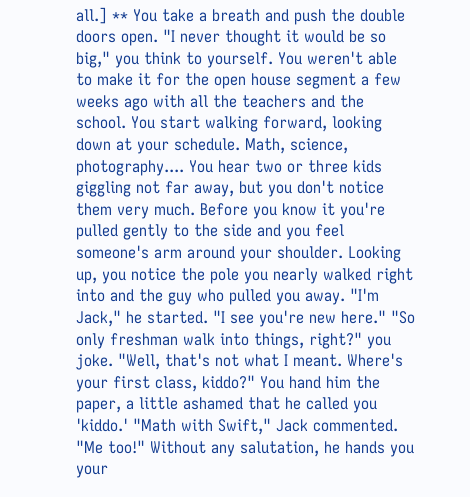all.] ** You take a breath and push the double doors open. "I never thought it would be so big," you think to yourself. You weren't able to make it for the open house segment a few weeks ago with all the teachers and the school. You start walking forward, looking down at your schedule. Math, science, photography.... You hear two or three kids giggling not far away, but you don't notice them very much. Before you know it you're pulled gently to the side and you feel someone's arm around your shoulder. Looking up, you notice the pole you nearly walked right into and the guy who pulled you away. "I'm Jack," he started. "I see you're new here." "So only freshman walk into things, right?" you joke. "Well, that's not what I meant. Where's your first class, kiddo?" You hand him the paper, a little ashamed that he called you 'kiddo.' "Math with Swift," Jack commented. "Me too!" Without any salutation, he hands you your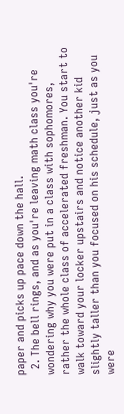paper and picks up pace down the hall.
  2. The bell rings, and as you're leaving math class you're wondering why you were put in a class with sophomores, rather the whole class of accelerated freshman. You start to walk toward your locker upstairs and notice another kid slightly taller than you focused on his schedule, just as you were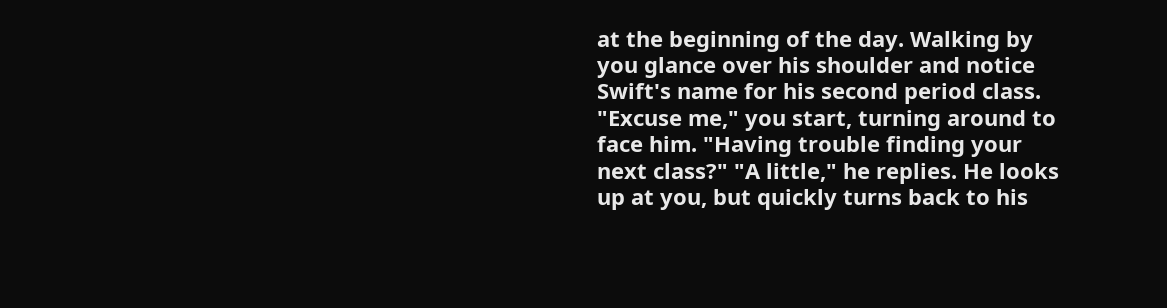at the beginning of the day. Walking by you glance over his shoulder and notice Swift's name for his second period class. "Excuse me," you start, turning around to face him. "Having trouble finding your next class?" "A little," he replies. He looks up at you, but quickly turns back to his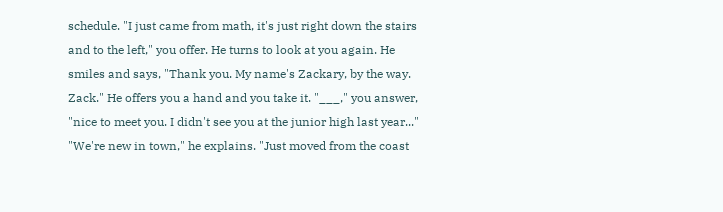schedule. "I just came from math, it's just right down the stairs and to the left," you offer. He turns to look at you again. He smiles and says, "Thank you. My name's Zackary, by the way. Zack." He offers you a hand and you take it. "___," you answer, "nice to meet you. I didn't see you at the junior high last year..." "We're new in town," he explains. "Just moved from the coast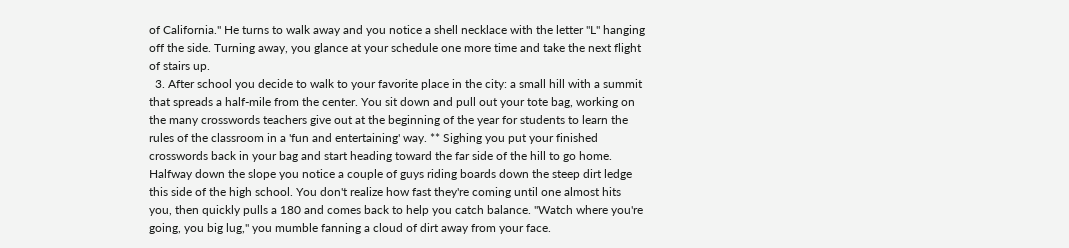of California." He turns to walk away and you notice a shell necklace with the letter "L" hanging off the side. Turning away, you glance at your schedule one more time and take the next flight of stairs up.
  3. After school you decide to walk to your favorite place in the city: a small hill with a summit that spreads a half-mile from the center. You sit down and pull out your tote bag, working on the many crosswords teachers give out at the beginning of the year for students to learn the rules of the classroom in a 'fun and entertaining' way. ** Sighing you put your finished crosswords back in your bag and start heading toward the far side of the hill to go home. Halfway down the slope you notice a couple of guys riding boards down the steep dirt ledge this side of the high school. You don't realize how fast they're coming until one almost hits you, then quickly pulls a 180 and comes back to help you catch balance. "Watch where you're going, you big lug," you mumble fanning a cloud of dirt away from your face.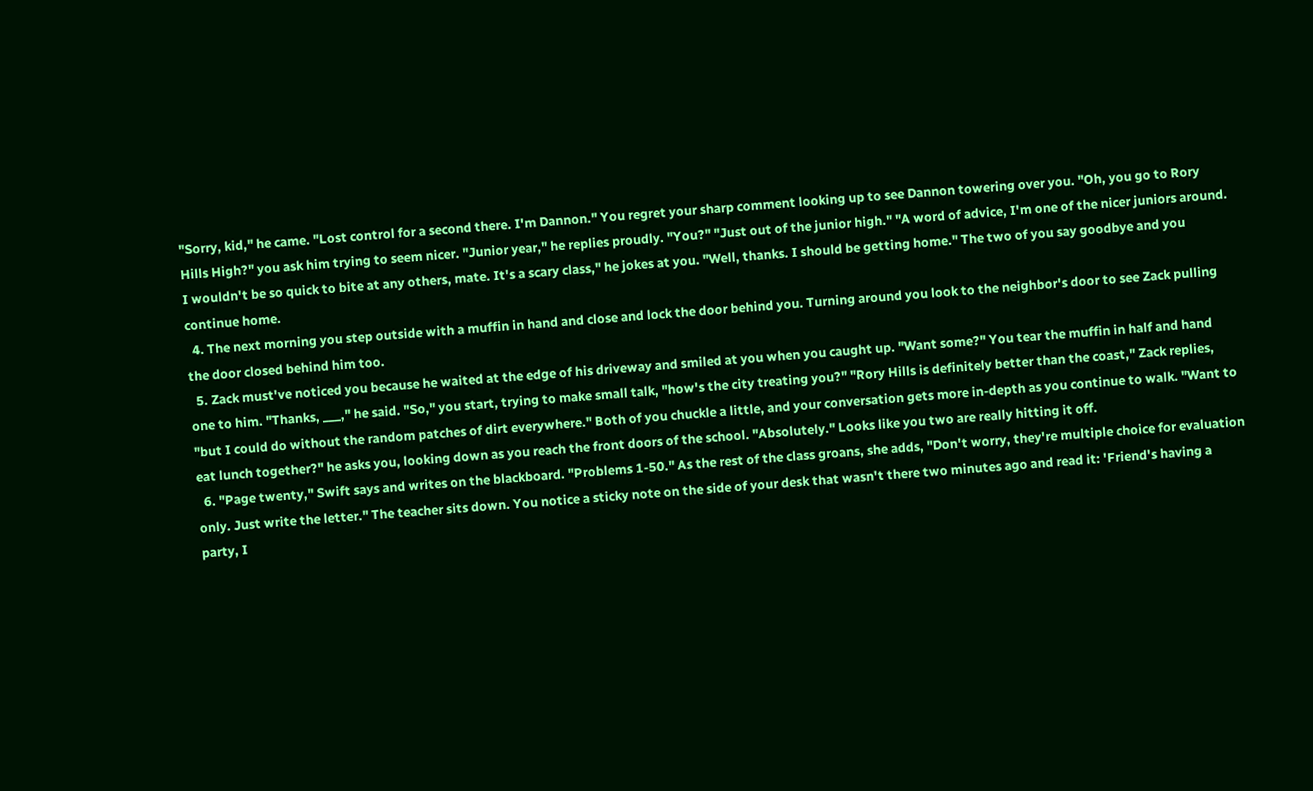"Sorry, kid," he came. "Lost control for a second there. I'm Dannon." You regret your sharp comment looking up to see Dannon towering over you. "Oh, you go to Rory Hills High?" you ask him trying to seem nicer. "Junior year," he replies proudly. "You?" "Just out of the junior high." "A word of advice, I'm one of the nicer juniors around. I wouldn't be so quick to bite at any others, mate. It's a scary class," he jokes at you. "Well, thanks. I should be getting home." The two of you say goodbye and you continue home.
  4. The next morning you step outside with a muffin in hand and close and lock the door behind you. Turning around you look to the neighbor's door to see Zack pulling the door closed behind him too.
  5. Zack must've noticed you because he waited at the edge of his driveway and smiled at you when you caught up. "Want some?" You tear the muffin in half and hand one to him. "Thanks, ___," he said. "So," you start, trying to make small talk, "how's the city treating you?" "Rory Hills is definitely better than the coast," Zack replies, "but I could do without the random patches of dirt everywhere." Both of you chuckle a little, and your conversation gets more in-depth as you continue to walk. "Want to eat lunch together?" he asks you, looking down as you reach the front doors of the school. "Absolutely." Looks like you two are really hitting it off.
  6. "Page twenty," Swift says and writes on the blackboard. "Problems 1-50." As the rest of the class groans, she adds, "Don't worry, they're multiple choice for evaluation only. Just write the letter." The teacher sits down. You notice a sticky note on the side of your desk that wasn't there two minutes ago and read it: 'Friend's having a party, I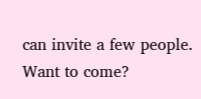can invite a few people. Want to come?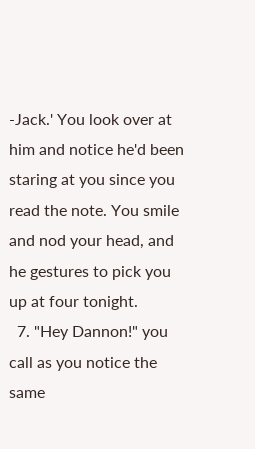-Jack.' You look over at him and notice he'd been staring at you since you read the note. You smile and nod your head, and he gestures to pick you up at four tonight.
  7. "Hey Dannon!" you call as you notice the same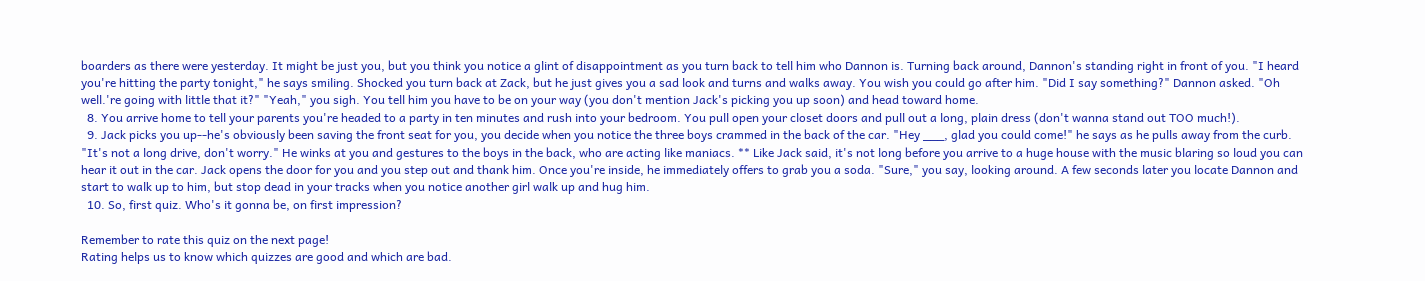boarders as there were yesterday. It might be just you, but you think you notice a glint of disappointment as you turn back to tell him who Dannon is. Turning back around, Dannon's standing right in front of you. "I heard you're hitting the party tonight," he says smiling. Shocked you turn back at Zack, but he just gives you a sad look and turns and walks away. You wish you could go after him. "Did I say something?" Dannon asked. "Oh well.'re going with little that it?" "Yeah," you sigh. You tell him you have to be on your way (you don't mention Jack's picking you up soon) and head toward home.
  8. You arrive home to tell your parents you're headed to a party in ten minutes and rush into your bedroom. You pull open your closet doors and pull out a long, plain dress (don't wanna stand out TOO much!).
  9. Jack picks you up--he's obviously been saving the front seat for you, you decide when you notice the three boys crammed in the back of the car. "Hey ___, glad you could come!" he says as he pulls away from the curb. "It's not a long drive, don't worry." He winks at you and gestures to the boys in the back, who are acting like maniacs. ** Like Jack said, it's not long before you arrive to a huge house with the music blaring so loud you can hear it out in the car. Jack opens the door for you and you step out and thank him. Once you're inside, he immediately offers to grab you a soda. "Sure," you say, looking around. A few seconds later you locate Dannon and start to walk up to him, but stop dead in your tracks when you notice another girl walk up and hug him.
  10. So, first quiz. Who's it gonna be, on first impression?

Remember to rate this quiz on the next page!
Rating helps us to know which quizzes are good and which are bad.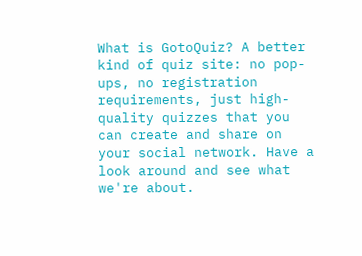What is GotoQuiz? A better kind of quiz site: no pop-ups, no registration requirements, just high-quality quizzes that you can create and share on your social network. Have a look around and see what we're about.